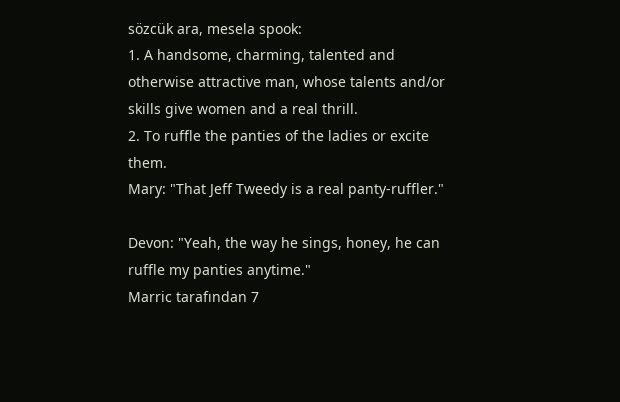sözcük ara, mesela spook:
1. A handsome, charming, talented and otherwise attractive man, whose talents and/or skills give women and a real thrill.
2. To ruffle the panties of the ladies or excite them.
Mary: "That Jeff Tweedy is a real panty-ruffler."

Devon: "Yeah, the way he sings, honey, he can ruffle my panties anytime."
Marric tarafından 7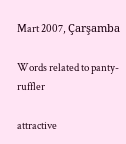Mart 2007, Çarşamba

Words related to panty-ruffler

attractive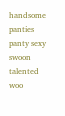handsome panties panty sexy swoon talented woo